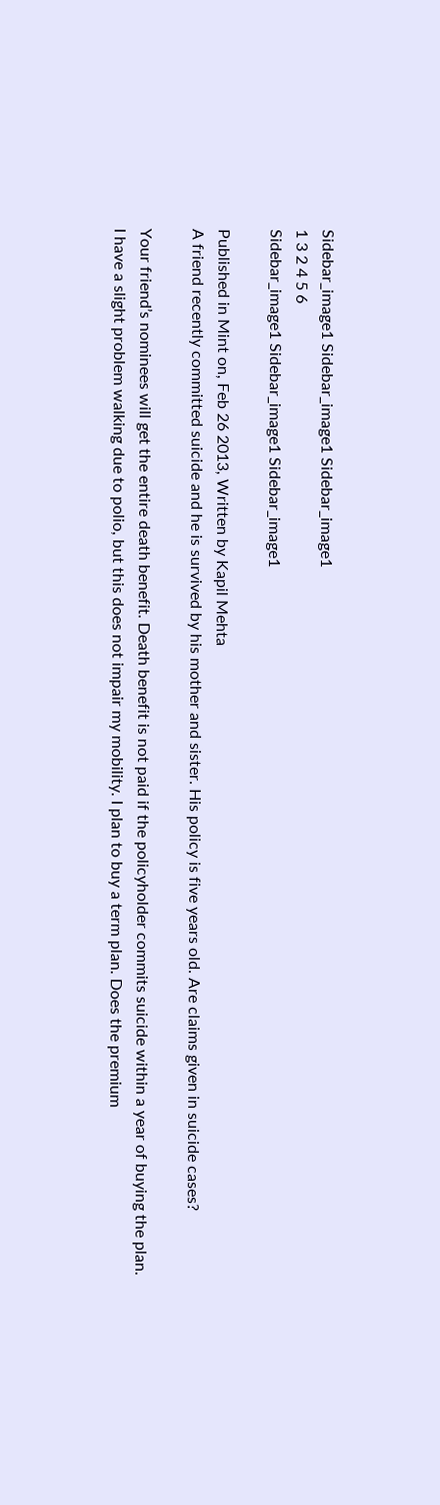Sidebar_image1 Sidebar_image1 Sidebar_image1
1 3 2 4 5 6
Sidebar_image1 Sidebar_image1 Sidebar_image1

Published in Mint on, Feb 26 2013, Written by Kapil Mehta
A friend recently committed suicide and he is survived by his mother and sister. His policy is five years old. Are claims given in suicide cases?

Your friend’s nominees will get the entire death benefit. Death benefit is not paid if the policyholder commits suicide within a year of buying the plan.
I have a slight problem walking due to polio, but this does not impair my mobility. I plan to buy a term plan. Does the premium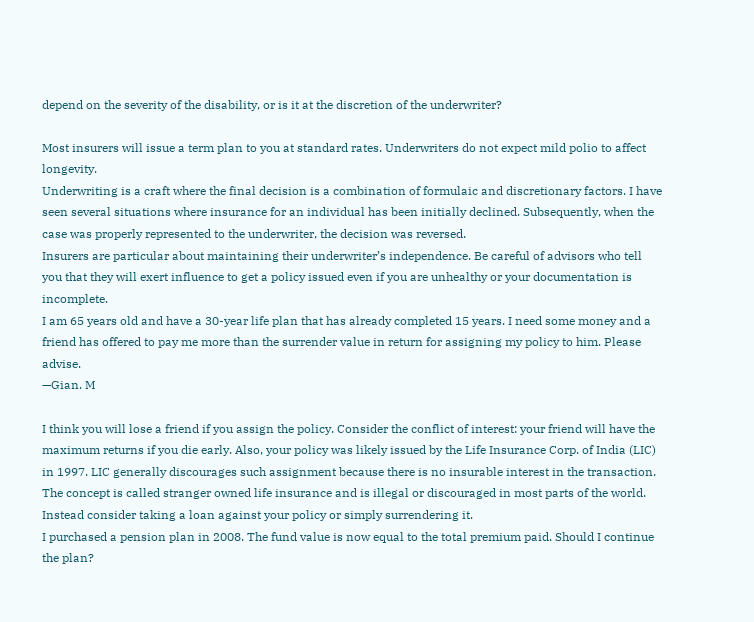depend on the severity of the disability, or is it at the discretion of the underwriter?

Most insurers will issue a term plan to you at standard rates. Underwriters do not expect mild polio to affect longevity.
Underwriting is a craft where the final decision is a combination of formulaic and discretionary factors. I have seen several situations where insurance for an individual has been initially declined. Subsequently, when the case was properly represented to the underwriter, the decision was reversed.
Insurers are particular about maintaining their underwriter’s independence. Be careful of advisors who tell you that they will exert influence to get a policy issued even if you are unhealthy or your documentation is incomplete.
I am 65 years old and have a 30-year life plan that has already completed 15 years. I need some money and a friend has offered to pay me more than the surrender value in return for assigning my policy to him. Please advise.
—Gian. M

I think you will lose a friend if you assign the policy. Consider the conflict of interest: your friend will have the maximum returns if you die early. Also, your policy was likely issued by the Life Insurance Corp. of India (LIC) in 1997. LIC generally discourages such assignment because there is no insurable interest in the transaction. The concept is called stranger owned life insurance and is illegal or discouraged in most parts of the world.
Instead consider taking a loan against your policy or simply surrendering it.
I purchased a pension plan in 2008. The fund value is now equal to the total premium paid. Should I continue the plan?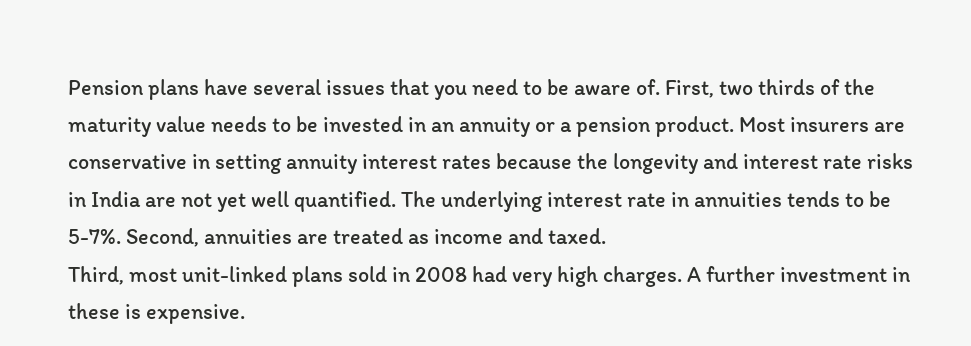Pension plans have several issues that you need to be aware of. First, two thirds of the maturity value needs to be invested in an annuity or a pension product. Most insurers are conservative in setting annuity interest rates because the longevity and interest rate risks in India are not yet well quantified. The underlying interest rate in annuities tends to be 5-7%. Second, annuities are treated as income and taxed.
Third, most unit-linked plans sold in 2008 had very high charges. A further investment in these is expensive.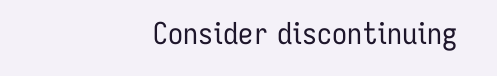Consider discontinuing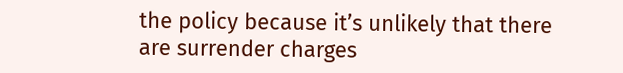the policy because it’s unlikely that there are surrender charges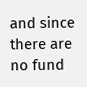and since there are no fund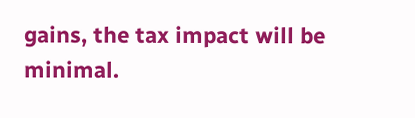gains, the tax impact will be minimal.